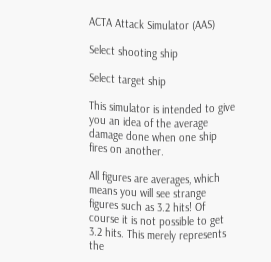ACTA Attack Simulator (AAS)

Select shooting ship

Select target ship

This simulator is intended to give you an idea of the average damage done when one ship fires on another.

All figures are averages, which means you will see strange figures such as 3.2 hits! Of course it is not possible to get 3.2 hits. This merely represents the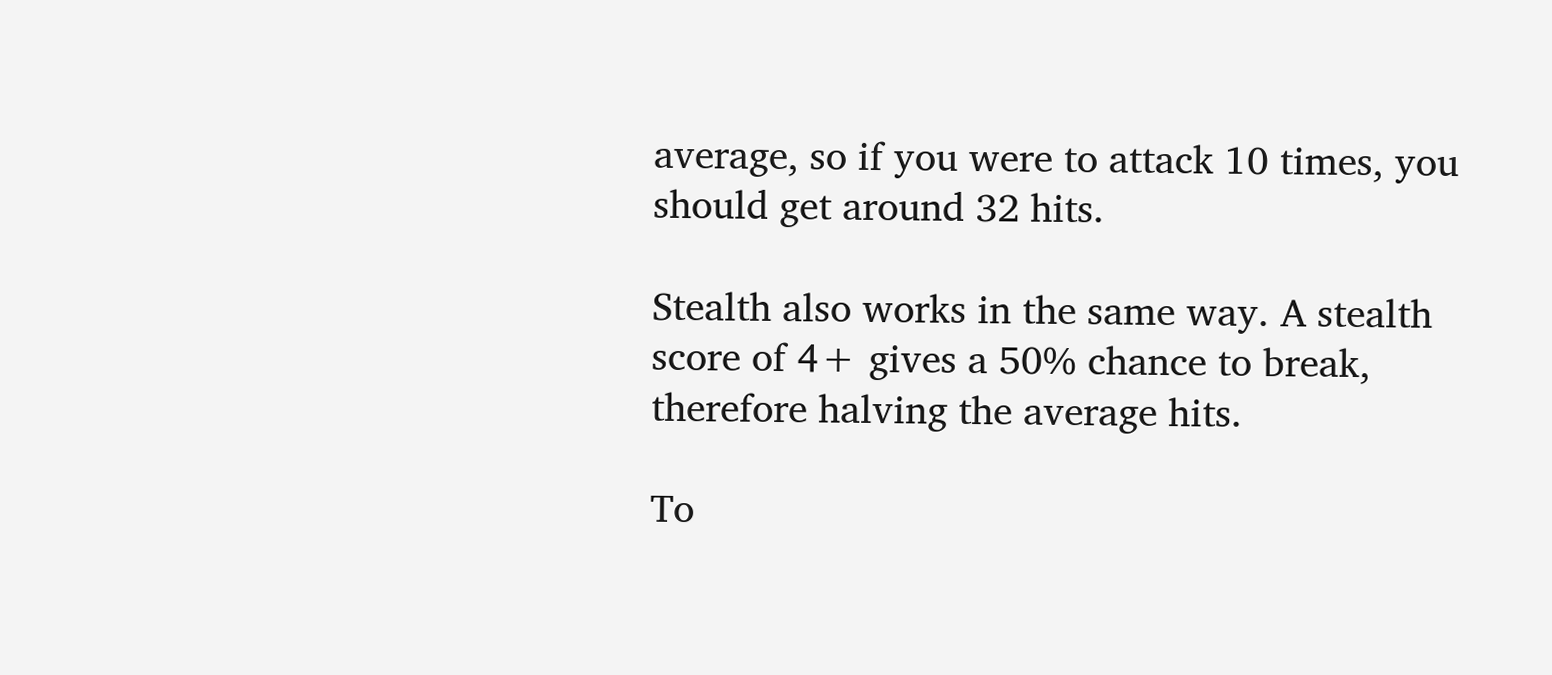average, so if you were to attack 10 times, you should get around 32 hits.

Stealth also works in the same way. A stealth score of 4+ gives a 50% chance to break, therefore halving the average hits.

To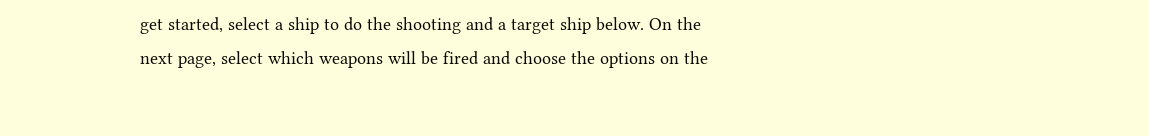get started, select a ship to do the shooting and a target ship below. On the next page, select which weapons will be fired and choose the options on the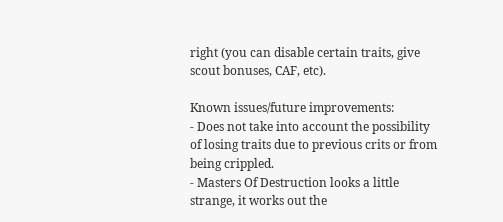right (you can disable certain traits, give scout bonuses, CAF, etc).

Known issues/future improvements:
- Does not take into account the possibility of losing traits due to previous crits or from being crippled.
- Masters Of Destruction looks a little strange, it works out the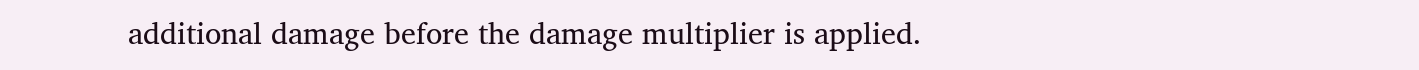additional damage before the damage multiplier is applied.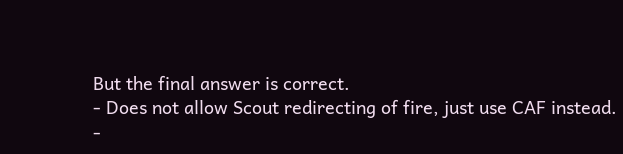But the final answer is correct.
- Does not allow Scout redirecting of fire, just use CAF instead.
-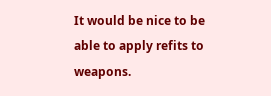It would be nice to be able to apply refits to weapons.